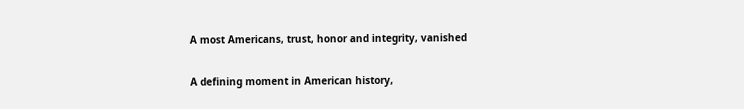A most Americans, trust, honor and integrity, vanished

A defining moment in American history,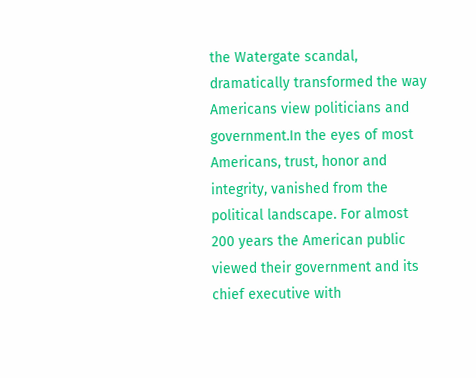the Watergate scandal, dramatically transformed the way Americans view politicians and government.In the eyes of most Americans, trust, honor and integrity, vanished from the political landscape. For almost 200 years the American public viewed their government and its chief executive with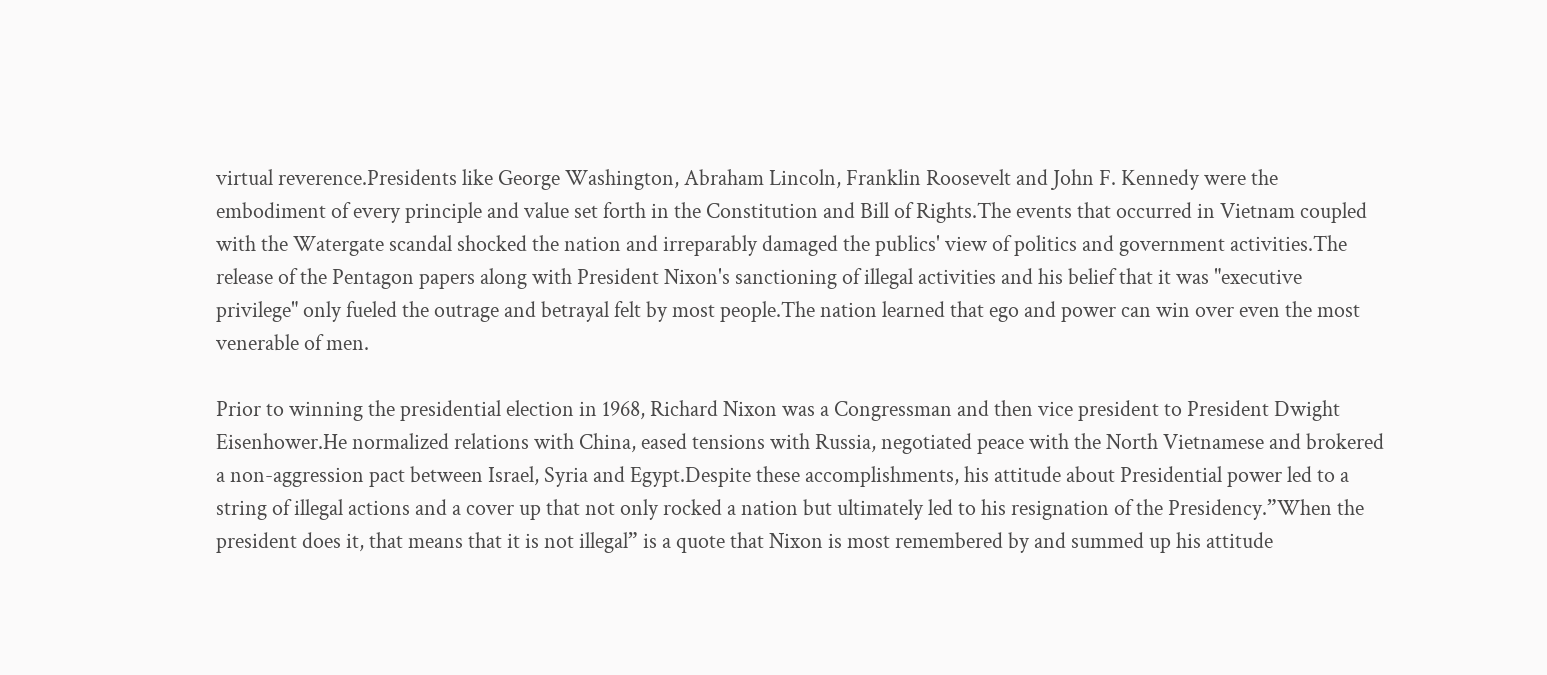virtual reverence.Presidents like George Washington, Abraham Lincoln, Franklin Roosevelt and John F. Kennedy were the embodiment of every principle and value set forth in the Constitution and Bill of Rights.The events that occurred in Vietnam coupled with the Watergate scandal shocked the nation and irreparably damaged the publics' view of politics and government activities.The release of the Pentagon papers along with President Nixon's sanctioning of illegal activities and his belief that it was "executive privilege" only fueled the outrage and betrayal felt by most people.The nation learned that ego and power can win over even the most venerable of men.

Prior to winning the presidential election in 1968, Richard Nixon was a Congressman and then vice president to President Dwight Eisenhower.He normalized relations with China, eased tensions with Russia, negotiated peace with the North Vietnamese and brokered a non-aggression pact between Israel, Syria and Egypt.Despite these accomplishments, his attitude about Presidential power led to a string of illegal actions and a cover up that not only rocked a nation but ultimately led to his resignation of the Presidency.”When the president does it, that means that it is not illegal” is a quote that Nixon is most remembered by and summed up his attitude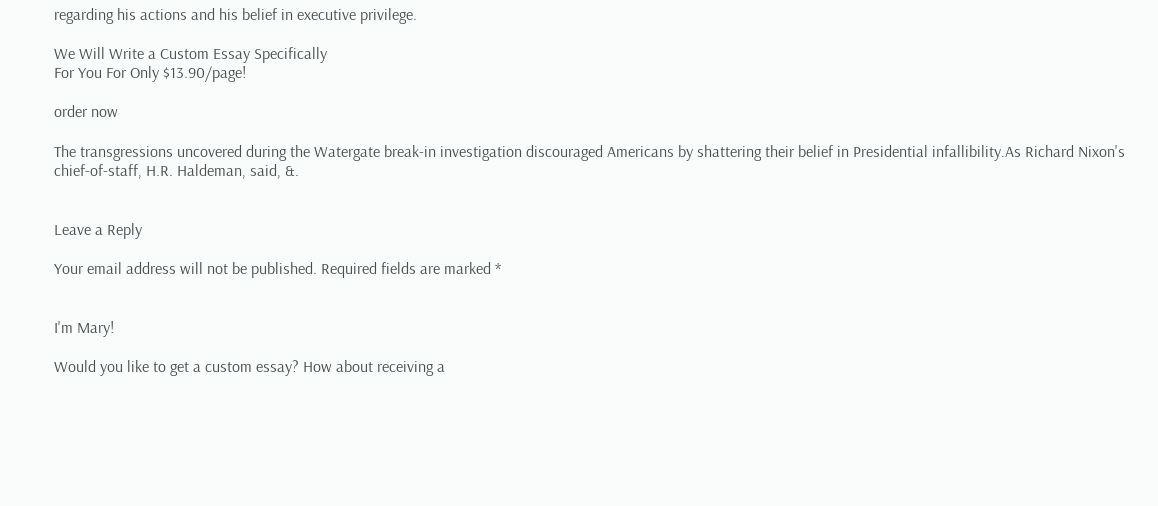regarding his actions and his belief in executive privilege.

We Will Write a Custom Essay Specifically
For You For Only $13.90/page!

order now

The transgressions uncovered during the Watergate break-in investigation discouraged Americans by shattering their belief in Presidential infallibility.As Richard Nixon's chief-of-staff, H.R. Haldeman, said, &.


Leave a Reply

Your email address will not be published. Required fields are marked *


I'm Mary!

Would you like to get a custom essay? How about receiving a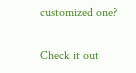customized one?

Check it out